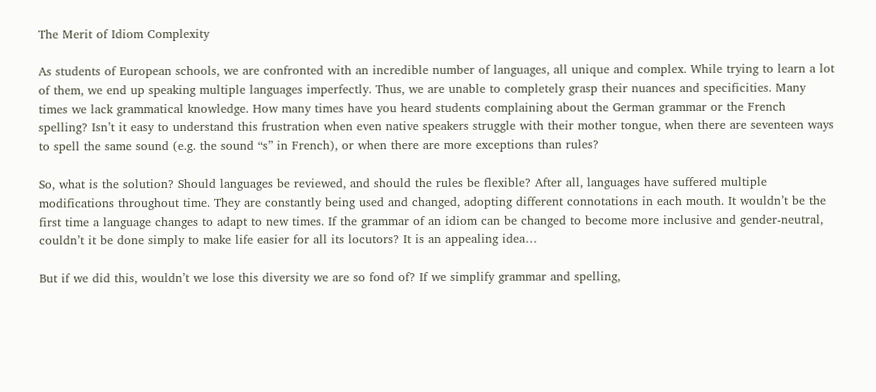The Merit of Idiom Complexity

As students of European schools, we are confronted with an incredible number of languages, all unique and complex. While trying to learn a lot of them, we end up speaking multiple languages imperfectly. Thus, we are unable to completely grasp their nuances and specificities. Many times we lack grammatical knowledge. How many times have you heard students complaining about the German grammar or the French spelling? Isn’t it easy to understand this frustration when even native speakers struggle with their mother tongue, when there are seventeen ways to spell the same sound (e.g. the sound “s” in French), or when there are more exceptions than rules?

So, what is the solution? Should languages be reviewed, and should the rules be flexible? After all, languages have suffered multiple modifications throughout time. They are constantly being used and changed, adopting different connotations in each mouth. It wouldn’t be the first time a language changes to adapt to new times. If the grammar of an idiom can be changed to become more inclusive and gender-neutral, couldn’t it be done simply to make life easier for all its locutors? It is an appealing idea…

But if we did this, wouldn’t we lose this diversity we are so fond of? If we simplify grammar and spelling,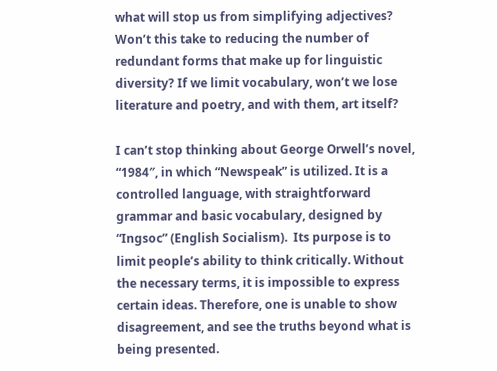what will stop us from simplifying adjectives? Won’t this take to reducing the number of redundant forms that make up for linguistic diversity? If we limit vocabulary, won’t we lose literature and poetry, and with them, art itself?

I can’t stop thinking about George Orwell’s novel, “1984″, in which “Newspeak” is utilized. It is a controlled language, with straightforward grammar and basic vocabulary, designed by “Ingsoc” (English Socialism).  Its purpose is to limit people’s ability to think critically. Without the necessary terms, it is impossible to express certain ideas. Therefore, one is unable to show disagreement, and see the truths beyond what is being presented.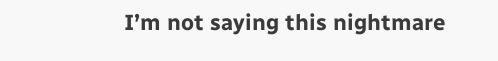I’m not saying this nightmare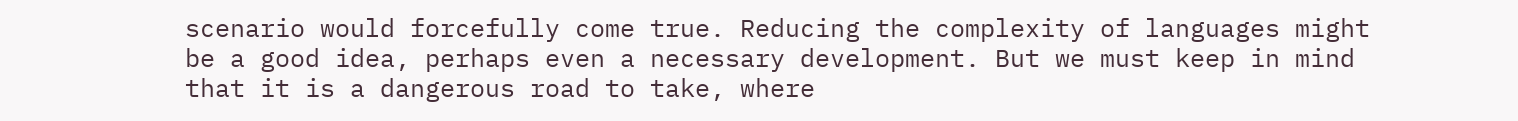scenario would forcefully come true. Reducing the complexity of languages might be a good idea, perhaps even a necessary development. But we must keep in mind that it is a dangerous road to take, where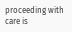proceeding with care is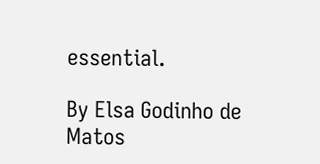essential.

By Elsa Godinho de Matos